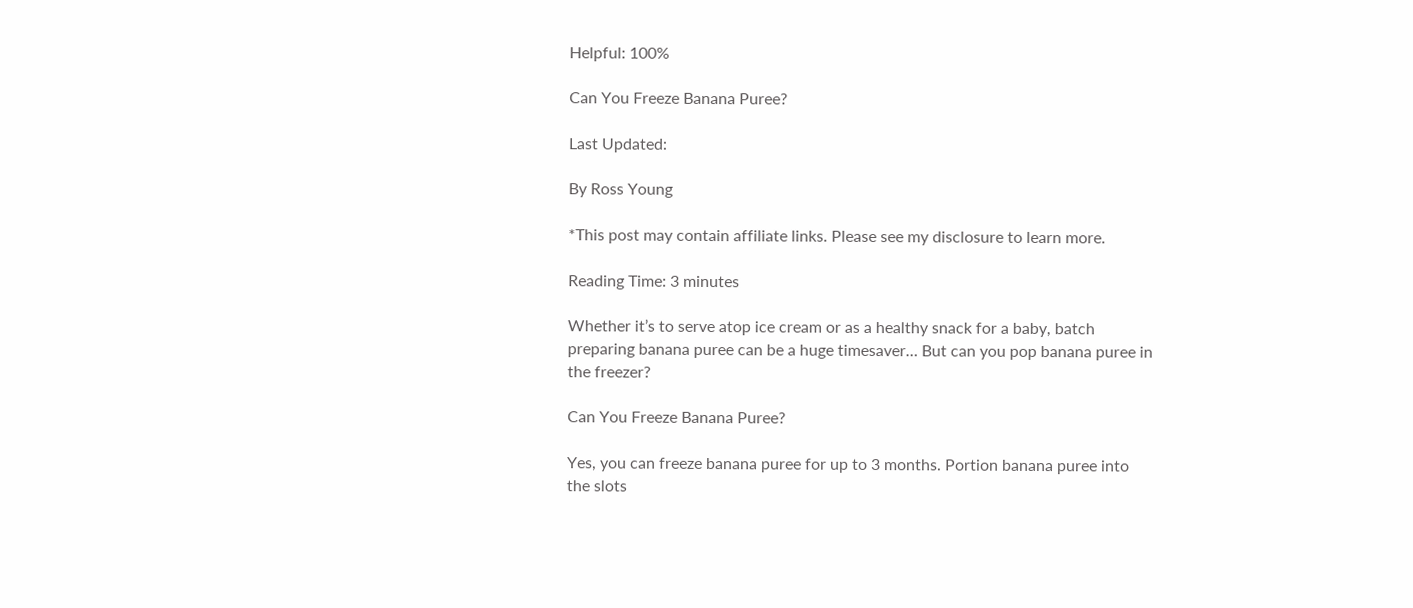Helpful: 100%

Can You Freeze Banana Puree?

Last Updated:

By Ross Young

*This post may contain affiliate links. Please see my disclosure to learn more.

Reading Time: 3 minutes

Whether it’s to serve atop ice cream or as a healthy snack for a baby, batch preparing banana puree can be a huge timesaver… But can you pop banana puree in the freezer?

Can You Freeze Banana Puree?

Yes, you can freeze banana puree for up to 3 months. Portion banana puree into the slots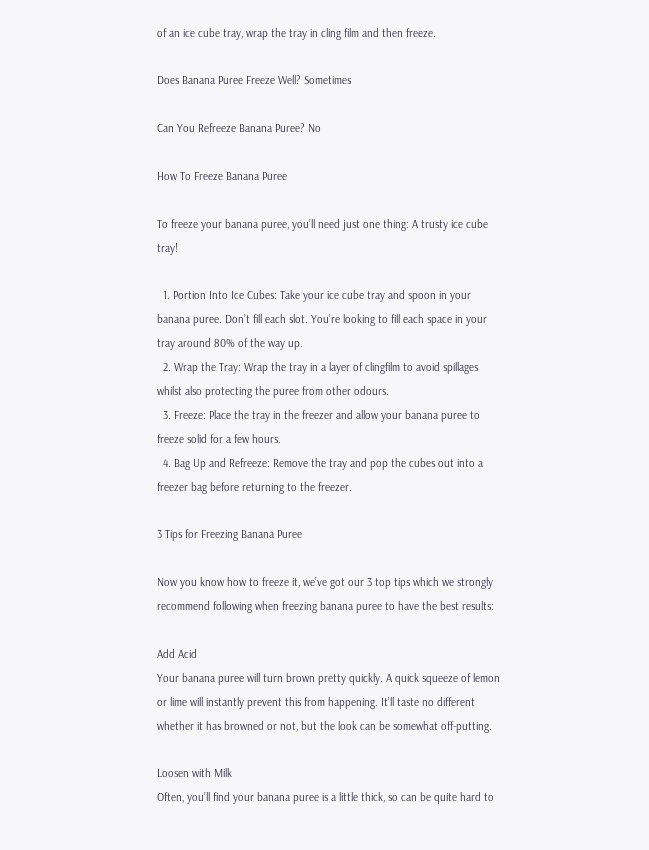of an ice cube tray, wrap the tray in cling film and then freeze.

Does Banana Puree Freeze Well? Sometimes

Can You Refreeze Banana Puree? No

How To Freeze Banana Puree

To freeze your banana puree, you’ll need just one thing: A trusty ice cube tray!

  1. Portion Into Ice Cubes: Take your ice cube tray and spoon in your banana puree. Don’t fill each slot. You’re looking to fill each space in your tray around 80% of the way up.
  2. Wrap the Tray: Wrap the tray in a layer of clingfilm to avoid spillages whilst also protecting the puree from other odours.
  3. Freeze: Place the tray in the freezer and allow your banana puree to freeze solid for a few hours.
  4. Bag Up and Refreeze: Remove the tray and pop the cubes out into a freezer bag before returning to the freezer.

3 Tips for Freezing Banana Puree

Now you know how to freeze it, we’ve got our 3 top tips which we strongly recommend following when freezing banana puree to have the best results:

Add Acid
Your banana puree will turn brown pretty quickly. A quick squeeze of lemon or lime will instantly prevent this from happening. It’ll taste no different whether it has browned or not, but the look can be somewhat off-putting.

Loosen with Milk
Often, you’ll find your banana puree is a little thick, so can be quite hard to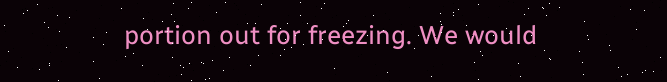portion out for freezing. We would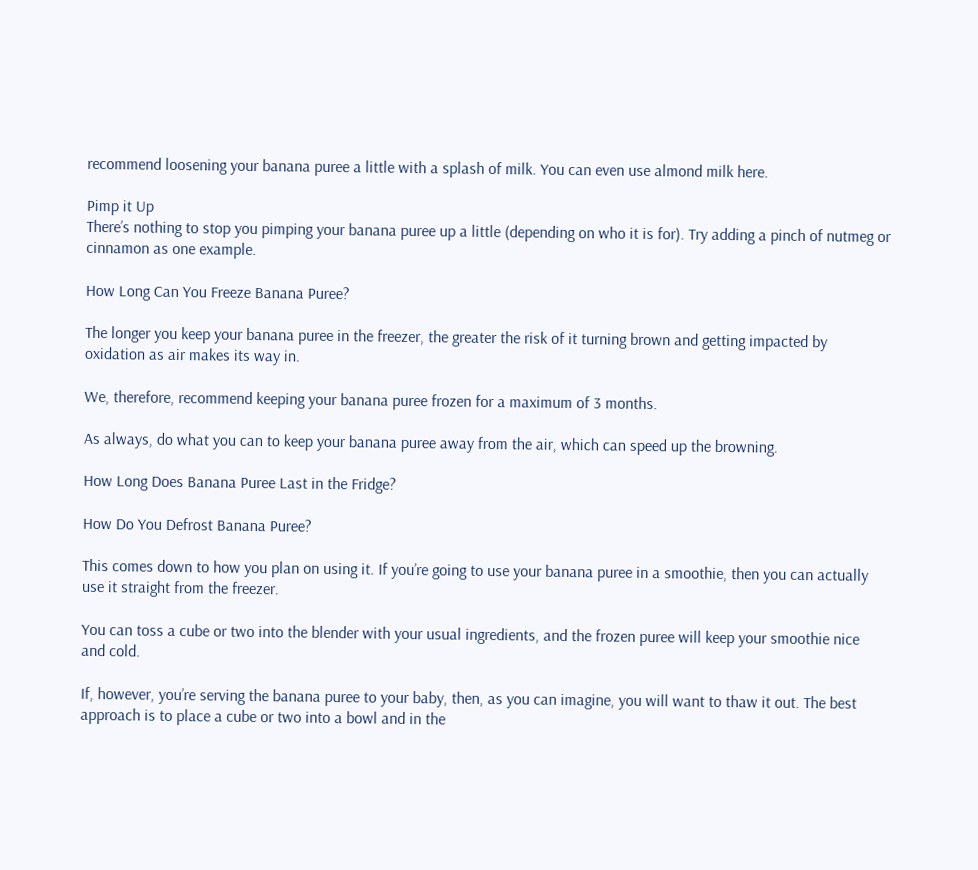recommend loosening your banana puree a little with a splash of milk. You can even use almond milk here.

Pimp it Up
There’s nothing to stop you pimping your banana puree up a little (depending on who it is for). Try adding a pinch of nutmeg or cinnamon as one example.

How Long Can You Freeze Banana Puree?

The longer you keep your banana puree in the freezer, the greater the risk of it turning brown and getting impacted by oxidation as air makes its way in.

We, therefore, recommend keeping your banana puree frozen for a maximum of 3 months.

As always, do what you can to keep your banana puree away from the air, which can speed up the browning.

How Long Does Banana Puree Last in the Fridge?

How Do You Defrost Banana Puree?

This comes down to how you plan on using it. If you’re going to use your banana puree in a smoothie, then you can actually use it straight from the freezer.

You can toss a cube or two into the blender with your usual ingredients, and the frozen puree will keep your smoothie nice and cold.

If, however, you’re serving the banana puree to your baby, then, as you can imagine, you will want to thaw it out. The best approach is to place a cube or two into a bowl and in the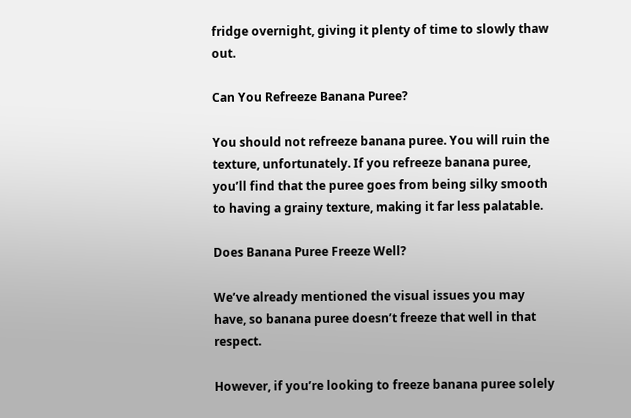fridge overnight, giving it plenty of time to slowly thaw out.

Can You Refreeze Banana Puree?

You should not refreeze banana puree. You will ruin the texture, unfortunately. If you refreeze banana puree, you’ll find that the puree goes from being silky smooth to having a grainy texture, making it far less palatable.

Does Banana Puree Freeze Well?

We’ve already mentioned the visual issues you may have, so banana puree doesn’t freeze that well in that respect.

However, if you’re looking to freeze banana puree solely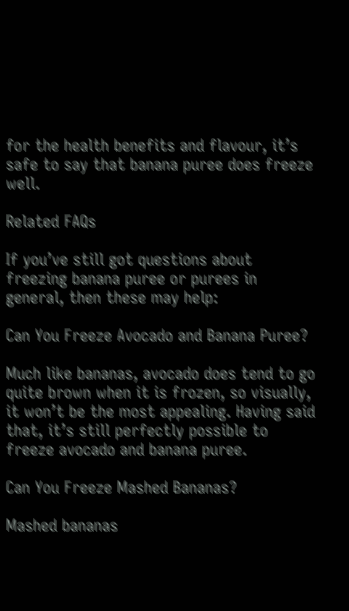for the health benefits and flavour, it’s safe to say that banana puree does freeze well.

Related FAQs

If you’ve still got questions about freezing banana puree or purees in general, then these may help:

Can You Freeze Avocado and Banana Puree?

Much like bananas, avocado does tend to go quite brown when it is frozen, so visually, it won’t be the most appealing. Having said that, it’s still perfectly possible to freeze avocado and banana puree.

Can You Freeze Mashed Bananas?

Mashed bananas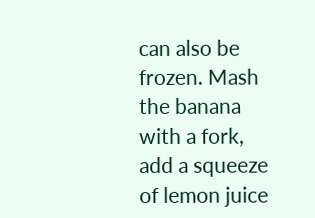can also be frozen. Mash the banana with a fork, add a squeeze of lemon juice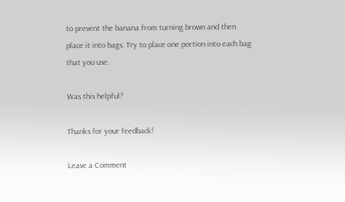to prevent the banana from turning brown and then place it into bags. Try to place one portion into each bag that you use.

Was this helpful?

Thanks for your feedback!

Leave a Comment